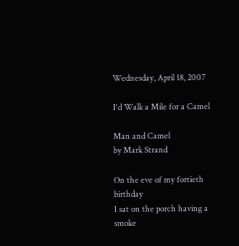Wednesday, April 18, 2007

I'd Walk a Mile for a Camel

Man and Camel
by Mark Strand

On the eve of my fortieth birthday
I sat on the porch having a smoke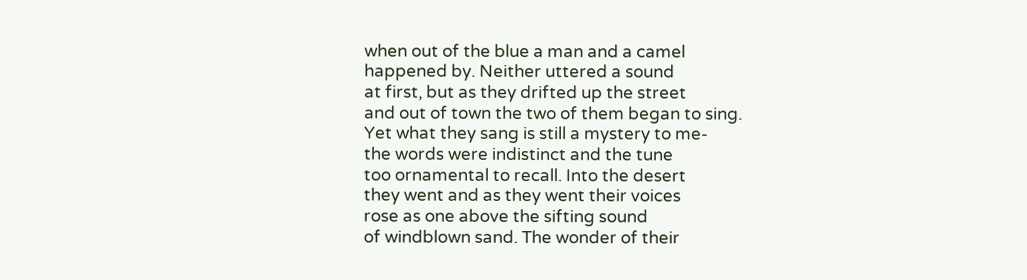when out of the blue a man and a camel
happened by. Neither uttered a sound
at first, but as they drifted up the street
and out of town the two of them began to sing.
Yet what they sang is still a mystery to me-
the words were indistinct and the tune
too ornamental to recall. Into the desert
they went and as they went their voices
rose as one above the sifting sound
of windblown sand. The wonder of their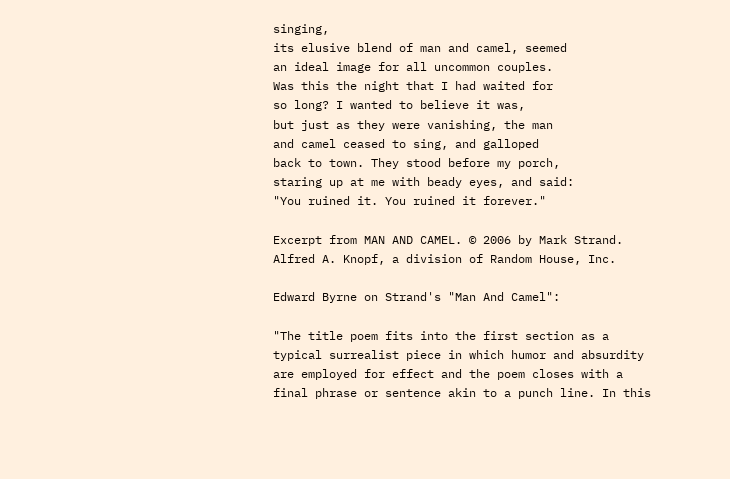singing,
its elusive blend of man and camel, seemed
an ideal image for all uncommon couples.
Was this the night that I had waited for
so long? I wanted to believe it was,
but just as they were vanishing, the man
and camel ceased to sing, and galloped
back to town. They stood before my porch,
staring up at me with beady eyes, and said:
"You ruined it. You ruined it forever."

Excerpt from MAN AND CAMEL. © 2006 by Mark Strand.
Alfred A. Knopf, a division of Random House, Inc.

Edward Byrne on Strand's "Man And Camel":

"The title poem fits into the first section as a typical surrealist piece in which humor and absurdity are employed for effect and the poem closes with a final phrase or sentence akin to a punch line. In this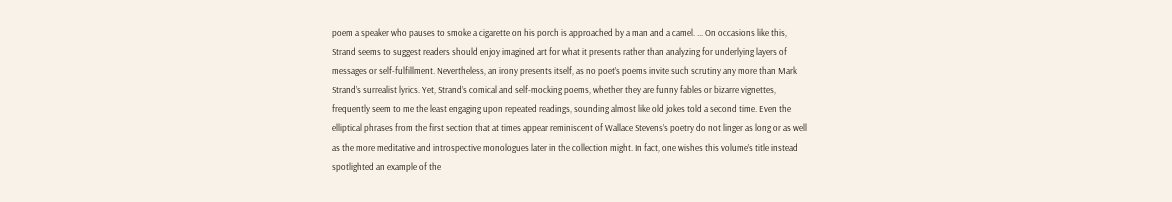poem a speaker who pauses to smoke a cigarette on his porch is approached by a man and a camel. ... On occasions like this, Strand seems to suggest readers should enjoy imagined art for what it presents rather than analyzing for underlying layers of messages or self-fulfillment. Nevertheless, an irony presents itself, as no poet’s poems invite such scrutiny any more than Mark Strand’s surrealist lyrics. Yet, Strand’s comical and self-mocking poems, whether they are funny fables or bizarre vignettes, frequently seem to me the least engaging upon repeated readings, sounding almost like old jokes told a second time. Even the elliptical phrases from the first section that at times appear reminiscent of Wallace Stevens’s poetry do not linger as long or as well as the more meditative and introspective monologues later in the collection might. In fact, one wishes this volume’s title instead spotlighted an example of the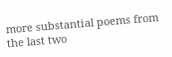more substantial poems from the last two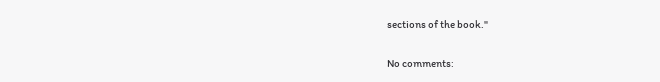sections of the book."

No comments: